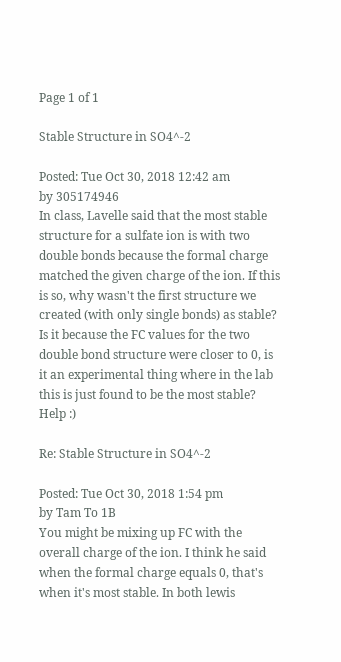Page 1 of 1

Stable Structure in SO4^-2

Posted: Tue Oct 30, 2018 12:42 am
by 305174946
In class, Lavelle said that the most stable structure for a sulfate ion is with two double bonds because the formal charge matched the given charge of the ion. If this is so, why wasn't the first structure we created (with only single bonds) as stable? Is it because the FC values for the two double bond structure were closer to 0, is it an experimental thing where in the lab this is just found to be the most stable? Help :)

Re: Stable Structure in SO4^-2

Posted: Tue Oct 30, 2018 1:54 pm
by Tam To 1B
You might be mixing up FC with the overall charge of the ion. I think he said when the formal charge equals 0, that's when it's most stable. In both lewis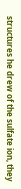structures he drew of the sulfate ion, they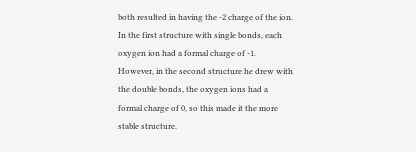both resulted in having the -2 charge of the ion. In the first structure with single bonds, each oxygen ion had a formal charge of -1. However, in the second structure he drew with the double bonds, the oxygen ions had a formal charge of 0, so this made it the more stable structure.